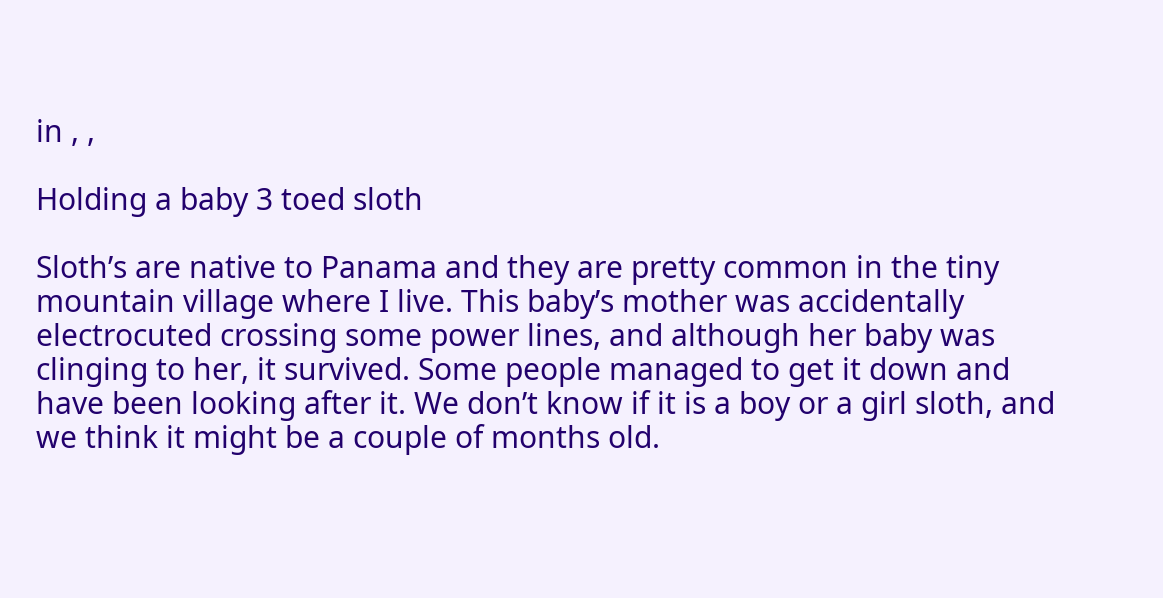in , ,

Holding a baby 3 toed sloth

Sloth’s are native to Panama and they are pretty common in the tiny mountain village where I live. This baby’s mother was accidentally electrocuted crossing some power lines, and although her baby was clinging to her, it survived. Some people managed to get it down and have been looking after it. We don’t know if it is a boy or a girl sloth, and we think it might be a couple of months old.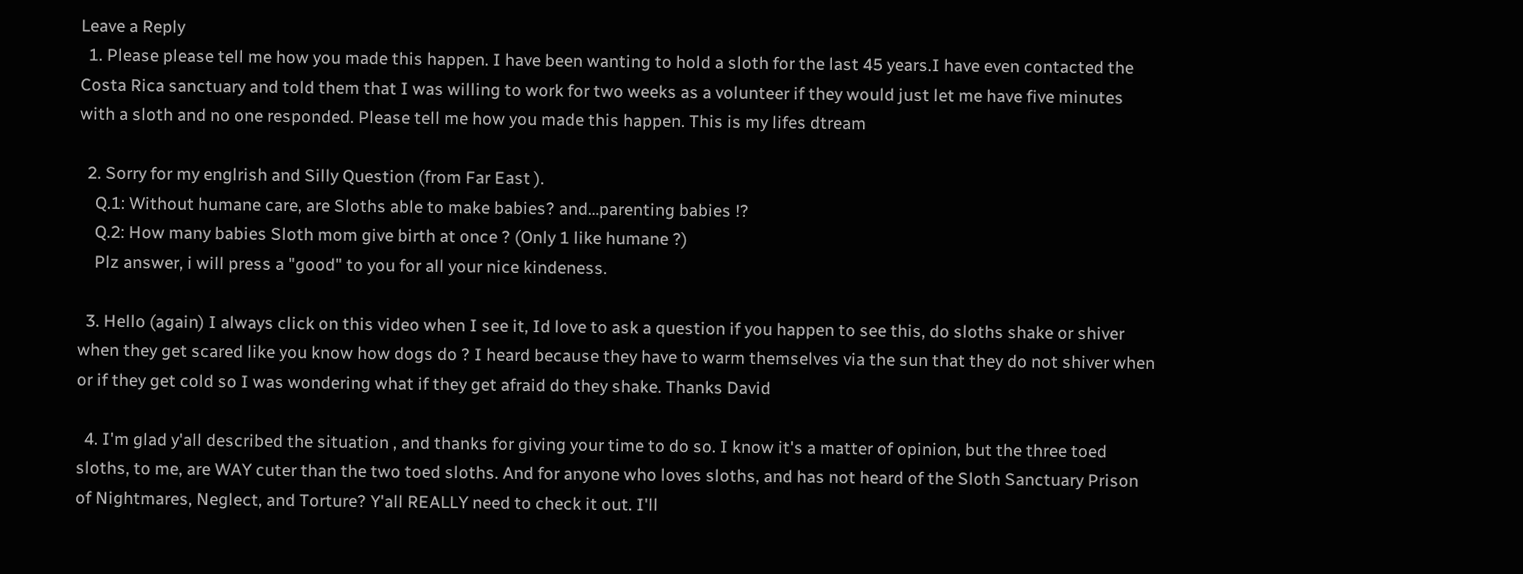Leave a Reply
  1. Please please tell me how you made this happen. I have been wanting to hold a sloth for the last 45 years.I have even contacted the Costa Rica sanctuary and told them that I was willing to work for two weeks as a volunteer if they would just let me have five minutes with a sloth and no one responded. Please tell me how you made this happen. This is my lifes dtream

  2. Sorry for my englrish and Silly Question (from Far East ).
    Q.1: Without humane care, are Sloths able to make babies? and…parenting babies !?
    Q.2: How many babies Sloth mom give birth at once ? (Only 1 like humane ?)
    Plz answer, i will press a "good" to you for all your nice kindeness.

  3. Hello (again) I always click on this video when I see it, Id love to ask a question if you happen to see this, do sloths shake or shiver when they get scared like you know how dogs do ? I heard because they have to warm themselves via the sun that they do not shiver when or if they get cold so I was wondering what if they get afraid do they shake. Thanks David

  4. I'm glad y'all described the situation , and thanks for giving your time to do so. I know it's a matter of opinion, but the three toed sloths, to me, are WAY cuter than the two toed sloths. And for anyone who loves sloths, and has not heard of the Sloth Sanctuary Prison of Nightmares, Neglect, and Torture? Y'all REALLY need to check it out. I'll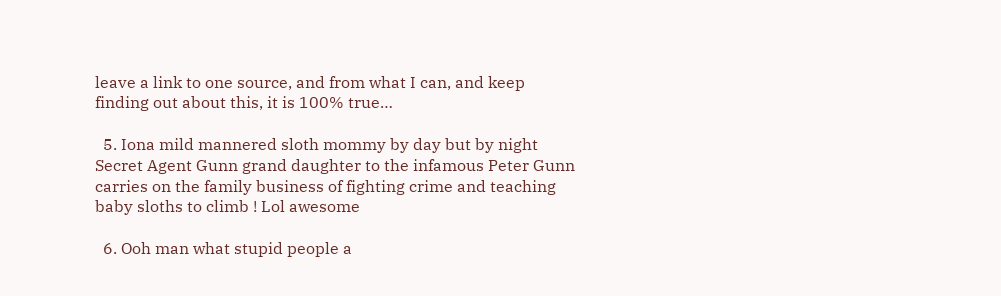leave a link to one source, and from what I can, and keep finding out about this, it is 100% true…

  5. Iona mild mannered sloth mommy by day but by night Secret Agent Gunn grand daughter to the infamous Peter Gunn carries on the family business of fighting crime and teaching baby sloths to climb ! Lol awesome

  6. Ooh man what stupid people a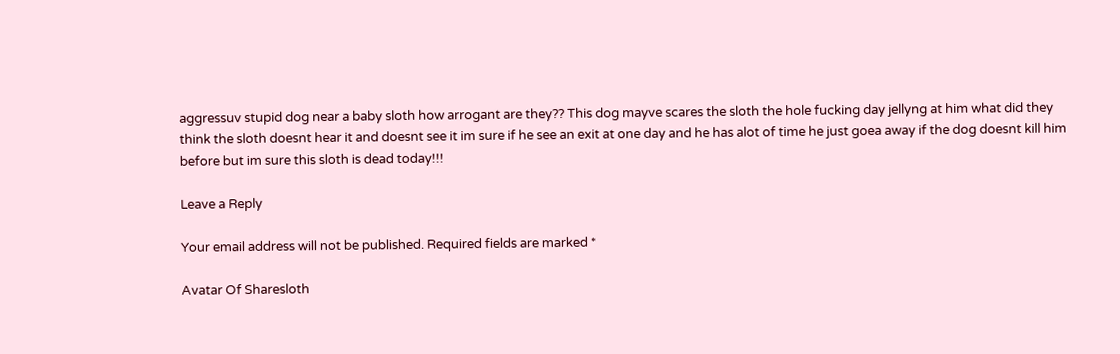aggressuv stupid dog near a baby sloth how arrogant are they?? This dog mayve scares the sloth the hole fucking day jellyng at him what did they think the sloth doesnt hear it and doesnt see it im sure if he see an exit at one day and he has alot of time he just goea away if the dog doesnt kill him before but im sure this sloth is dead today!!!

Leave a Reply

Your email address will not be published. Required fields are marked *

Avatar Of Sharesloth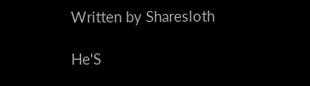Written by Sharesloth

He'S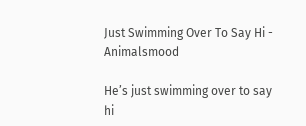Just Swimming Over To Say Hi - Animalsmood

He’s just swimming over to say hi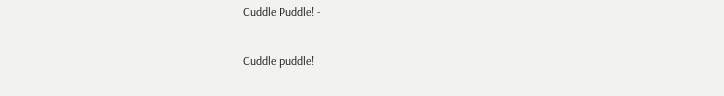Cuddle Puddle! -

Cuddle puddle!